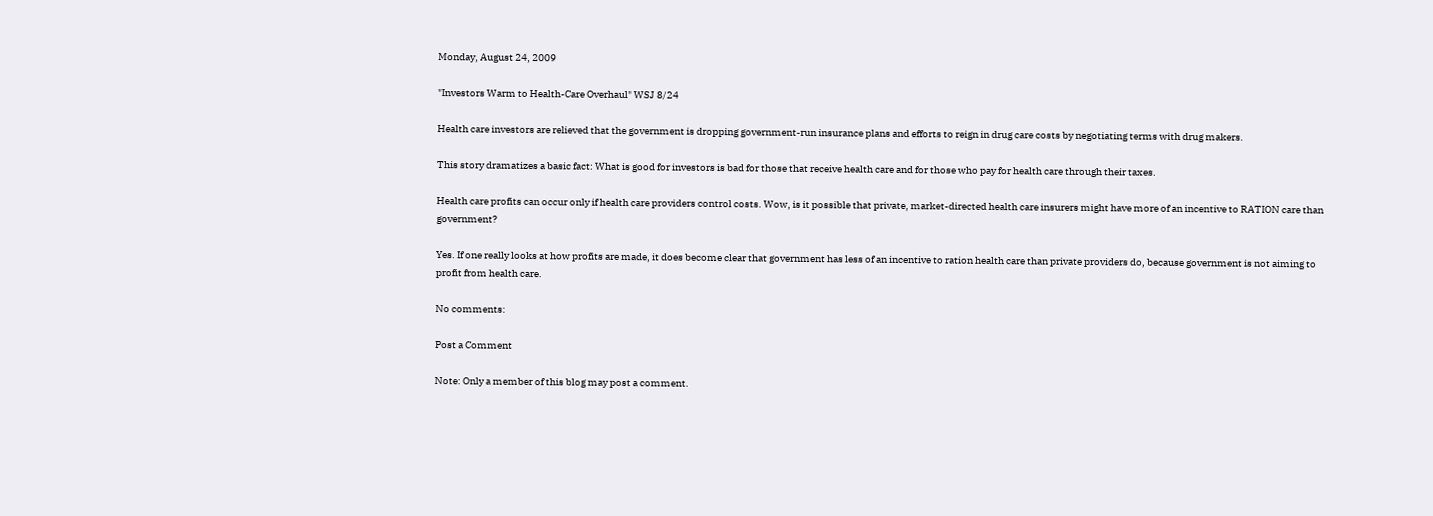Monday, August 24, 2009

"Investors Warm to Health-Care Overhaul" WSJ 8/24

Health care investors are relieved that the government is dropping government-run insurance plans and efforts to reign in drug care costs by negotiating terms with drug makers.

This story dramatizes a basic fact: What is good for investors is bad for those that receive health care and for those who pay for health care through their taxes.

Health care profits can occur only if health care providers control costs. Wow, is it possible that private, market-directed health care insurers might have more of an incentive to RATION care than government?

Yes. If one really looks at how profits are made, it does become clear that government has less of an incentive to ration health care than private providers do, because government is not aiming to profit from health care.

No comments:

Post a Comment

Note: Only a member of this blog may post a comment.